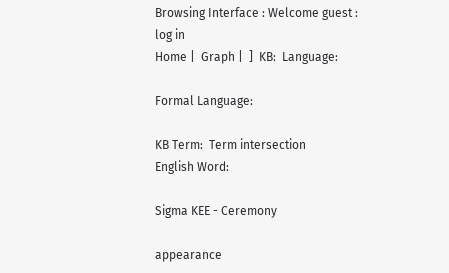Browsing Interface : Welcome guest : log in
Home |  Graph |  ]  KB:  Language:

Formal Language:

KB Term:  Term intersection
English Word:

Sigma KEE - Ceremony

appearance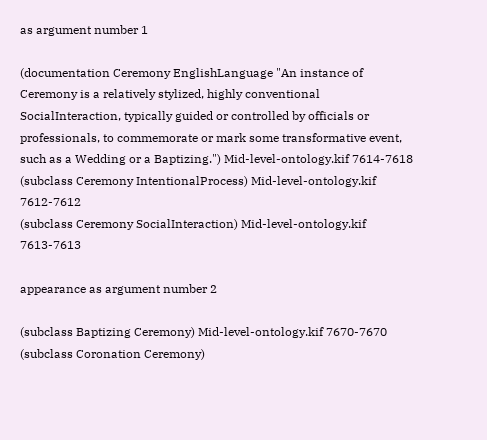as argument number 1

(documentation Ceremony EnglishLanguage "An instance of Ceremony is a relatively stylized, highly conventional SocialInteraction, typically guided or controlled by officials or professionals, to commemorate or mark some transformative event, such as a Wedding or a Baptizing.") Mid-level-ontology.kif 7614-7618
(subclass Ceremony IntentionalProcess) Mid-level-ontology.kif 7612-7612
(subclass Ceremony SocialInteraction) Mid-level-ontology.kif 7613-7613

appearance as argument number 2

(subclass Baptizing Ceremony) Mid-level-ontology.kif 7670-7670
(subclass Coronation Ceremony)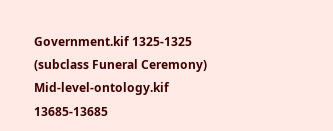Government.kif 1325-1325
(subclass Funeral Ceremony) Mid-level-ontology.kif 13685-13685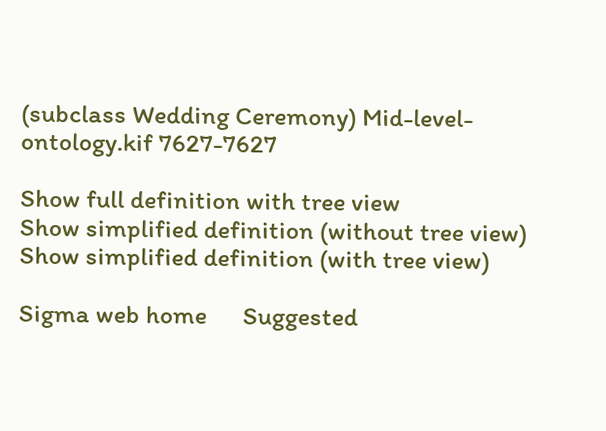(subclass Wedding Ceremony) Mid-level-ontology.kif 7627-7627

Show full definition with tree view
Show simplified definition (without tree view)
Show simplified definition (with tree view)

Sigma web home      Suggested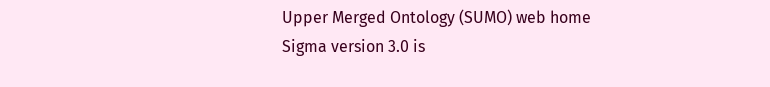Upper Merged Ontology (SUMO) web home
Sigma version 3.0 is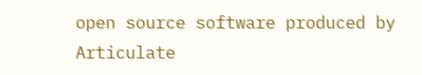open source software produced by Articulate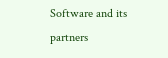Software and its partners